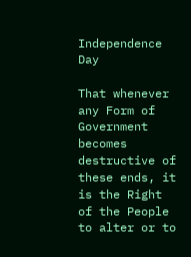Independence Day

That whenever any Form of Government becomes destructive of these ends, it is the Right of the People to alter or to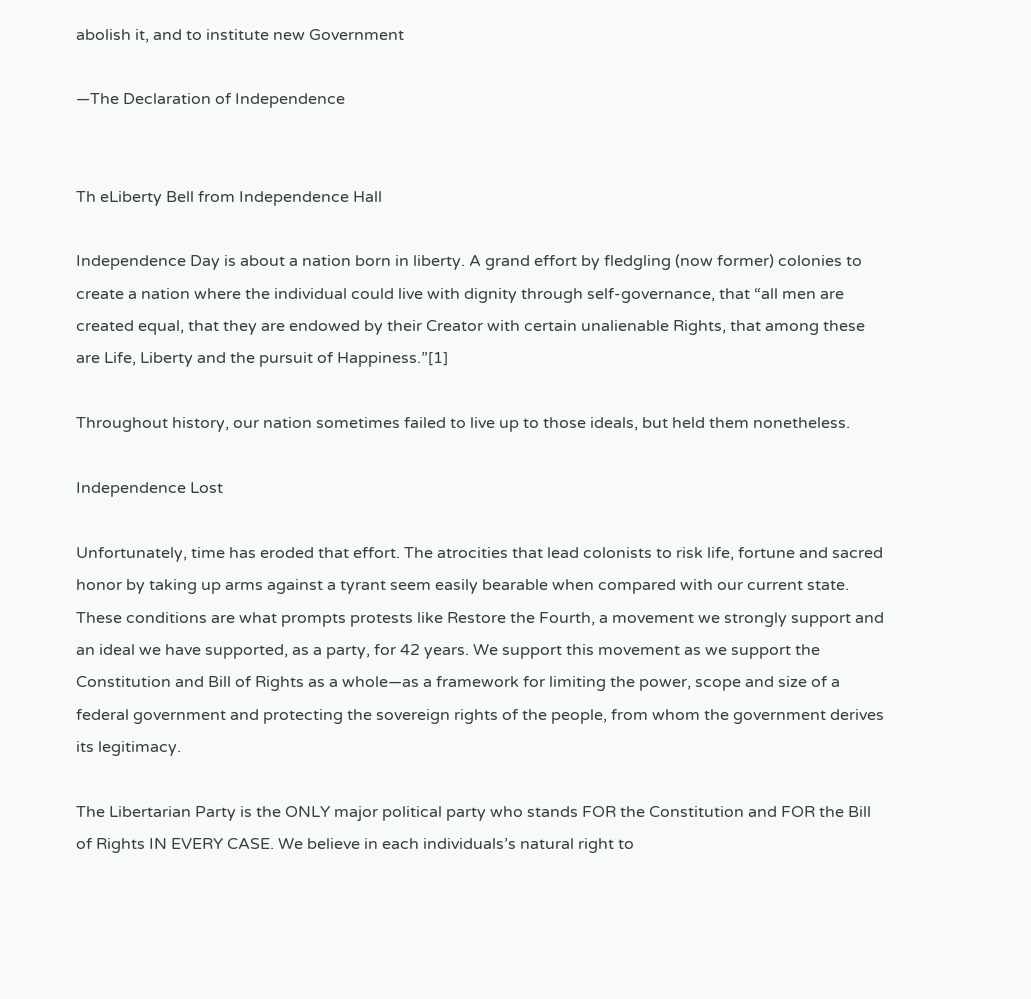abolish it, and to institute new Government

—The Declaration of Independence


Th eLiberty Bell from Independence Hall

Independence Day is about a nation born in liberty. A grand effort by fledgling (now former) colonies to create a nation where the individual could live with dignity through self-governance, that “all men are created equal, that they are endowed by their Creator with certain unalienable Rights, that among these are Life, Liberty and the pursuit of Happiness.”[1]

Throughout history, our nation sometimes failed to live up to those ideals, but held them nonetheless.

Independence Lost

Unfortunately, time has eroded that effort. The atrocities that lead colonists to risk life, fortune and sacred honor by taking up arms against a tyrant seem easily bearable when compared with our current state. These conditions are what prompts protests like Restore the Fourth, a movement we strongly support and an ideal we have supported, as a party, for 42 years. We support this movement as we support the Constitution and Bill of Rights as a whole—as a framework for limiting the power, scope and size of a federal government and protecting the sovereign rights of the people, from whom the government derives its legitimacy.

The Libertarian Party is the ONLY major political party who stands FOR the Constitution and FOR the Bill of Rights IN EVERY CASE. We believe in each individuals’s natural right to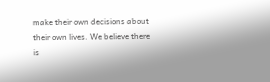make their own decisions about their own lives. We believe there is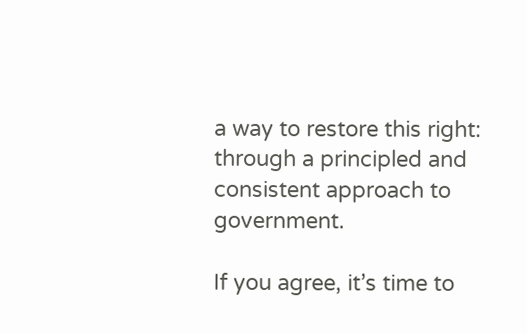a way to restore this right: through a principled and consistent approach to government.

If you agree, it’s time to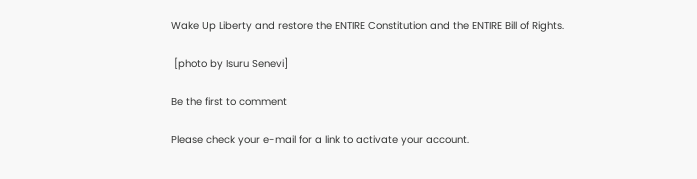Wake Up Liberty and restore the ENTIRE Constitution and the ENTIRE Bill of Rights.

 [photo by Isuru Senevi]

Be the first to comment

Please check your e-mail for a link to activate your account.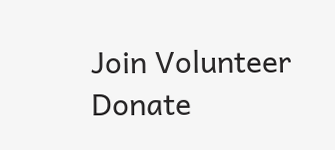Join Volunteer Donate